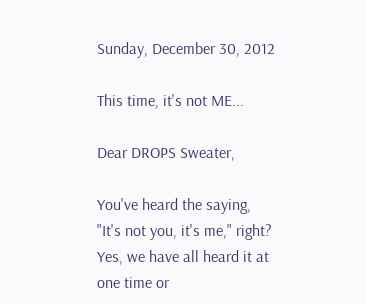Sunday, December 30, 2012

This time, it's not ME...

Dear DROPS Sweater,

You've heard the saying, "It's not you, it's me," right? Yes, we have all heard it at one time or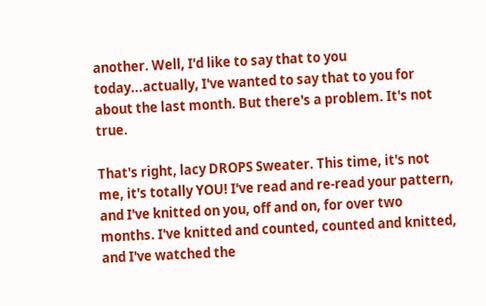another. Well, I'd like to say that to you today...actually, I've wanted to say that to you for about the last month. But there's a problem. It's not true.

That's right, lacy DROPS Sweater. This time, it's not me, it's totally YOU! I've read and re-read your pattern, and I've knitted on you, off and on, for over two months. I've knitted and counted, counted and knitted, and I've watched the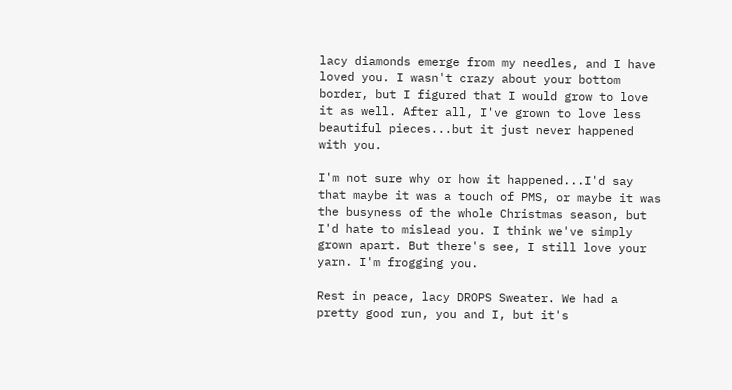lacy diamonds emerge from my needles, and I have loved you. I wasn't crazy about your bottom border, but I figured that I would grow to love it as well. After all, I've grown to love less beautiful pieces...but it just never happened with you.

I'm not sure why or how it happened...I'd say that maybe it was a touch of PMS, or maybe it was the busyness of the whole Christmas season, but I'd hate to mislead you. I think we've simply grown apart. But there's see, I still love your yarn. I'm frogging you.

Rest in peace, lacy DROPS Sweater. We had a pretty good run, you and I, but it's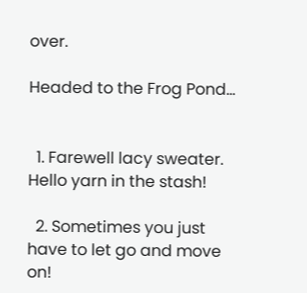over.

Headed to the Frog Pond...


  1. Farewell lacy sweater. Hello yarn in the stash!

  2. Sometimes you just have to let go and move on!